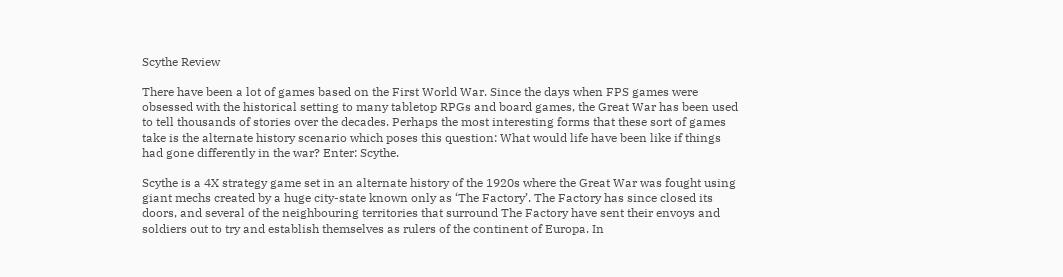Scythe Review

There have been a lot of games based on the First World War. Since the days when FPS games were obsessed with the historical setting to many tabletop RPGs and board games, the Great War has been used to tell thousands of stories over the decades. Perhaps the most interesting forms that these sort of games take is the alternate history scenario which poses this question: What would life have been like if things had gone differently in the war? Enter: Scythe.

Scythe is a 4X strategy game set in an alternate history of the 1920s where the Great War was fought using giant mechs created by a huge city-state known only as ‘The Factory’. The Factory has since closed its doors, and several of the neighbouring territories that surround The Factory have sent their envoys and soldiers out to try and establish themselves as rulers of the continent of Europa. In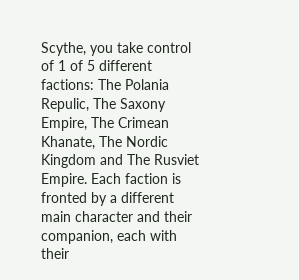Scythe, you take control of 1 of 5 different factions: The Polania Repulic, The Saxony Empire, The Crimean Khanate, The Nordic Kingdom and The Rusviet Empire. Each faction is fronted by a different main character and their companion, each with their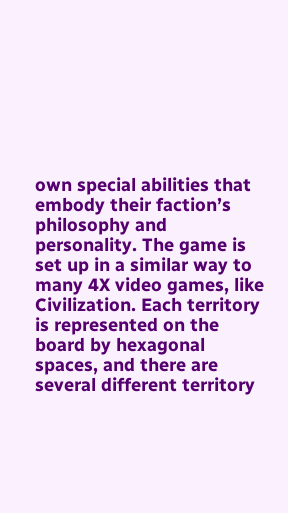own special abilities that embody their faction’s philosophy and personality. The game is set up in a similar way to many 4X video games, like Civilization. Each territory is represented on the board by hexagonal spaces, and there are several different territory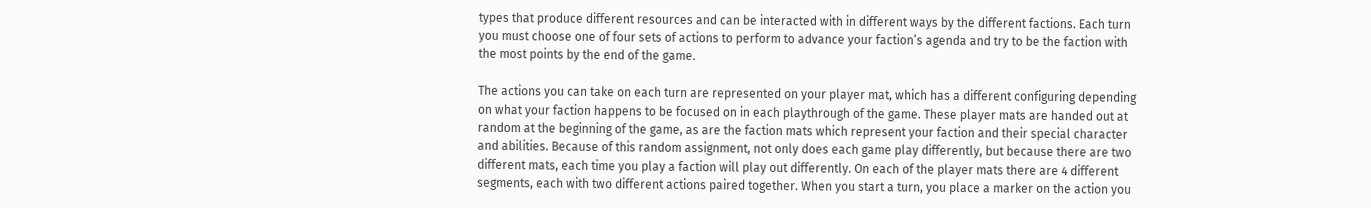types that produce different resources and can be interacted with in different ways by the different factions. Each turn you must choose one of four sets of actions to perform to advance your faction’s agenda and try to be the faction with the most points by the end of the game.

The actions you can take on each turn are represented on your player mat, which has a different configuring depending on what your faction happens to be focused on in each playthrough of the game. These player mats are handed out at random at the beginning of the game, as are the faction mats which represent your faction and their special character and abilities. Because of this random assignment, not only does each game play differently, but because there are two different mats, each time you play a faction will play out differently. On each of the player mats there are 4 different segments, each with two different actions paired together. When you start a turn, you place a marker on the action you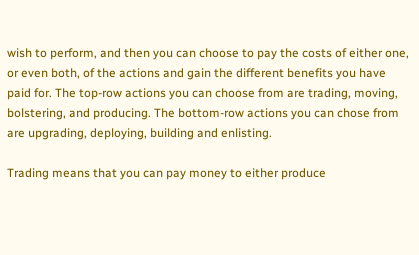wish to perform, and then you can choose to pay the costs of either one, or even both, of the actions and gain the different benefits you have paid for. The top-row actions you can choose from are trading, moving, bolstering, and producing. The bottom-row actions you can chose from are upgrading, deploying, building and enlisting.

Trading means that you can pay money to either produce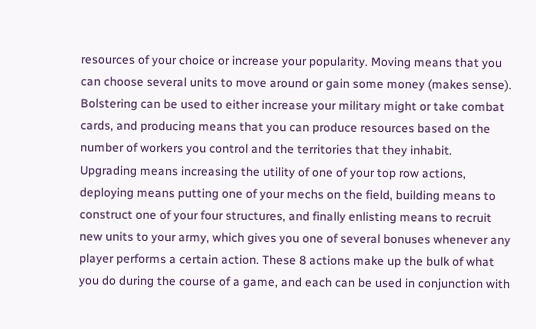resources of your choice or increase your popularity. Moving means that you can choose several units to move around or gain some money (makes sense). Bolstering can be used to either increase your military might or take combat cards, and producing means that you can produce resources based on the number of workers you control and the territories that they inhabit. Upgrading means increasing the utility of one of your top row actions, deploying means putting one of your mechs on the field, building means to construct one of your four structures, and finally enlisting means to recruit new units to your army, which gives you one of several bonuses whenever any player performs a certain action. These 8 actions make up the bulk of what you do during the course of a game, and each can be used in conjunction with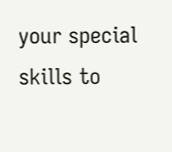your special skills to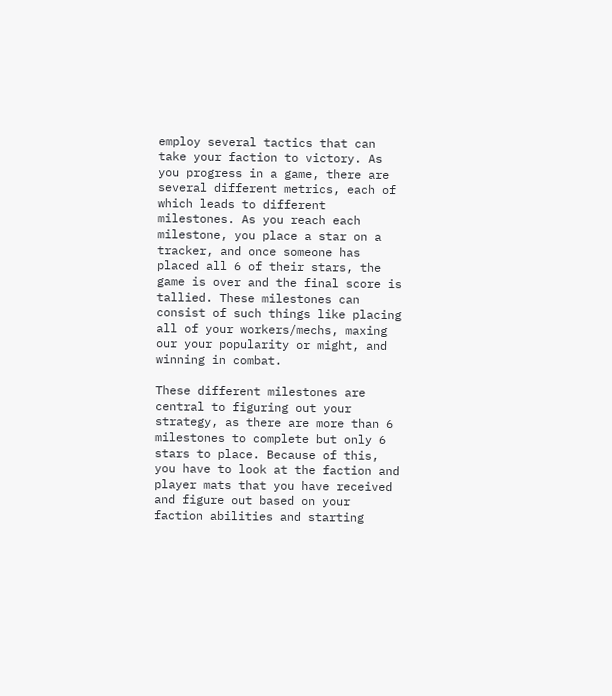employ several tactics that can take your faction to victory. As you progress in a game, there are several different metrics, each of which leads to different milestones. As you reach each milestone, you place a star on a tracker, and once someone has placed all 6 of their stars, the game is over and the final score is tallied. These milestones can consist of such things like placing all of your workers/mechs, maxing our your popularity or might, and winning in combat.

These different milestones are central to figuring out your strategy, as there are more than 6 milestones to complete but only 6 stars to place. Because of this, you have to look at the faction and player mats that you have received and figure out based on your faction abilities and starting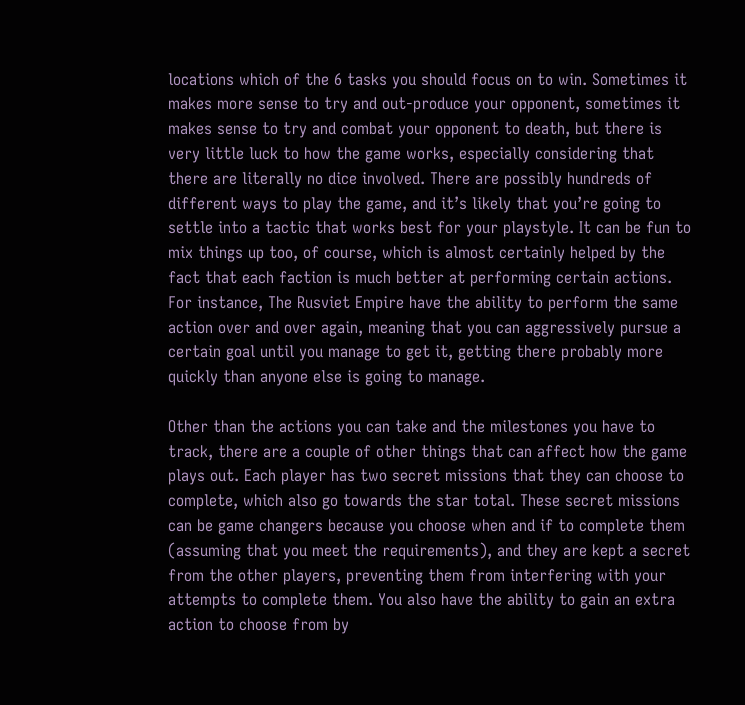locations which of the 6 tasks you should focus on to win. Sometimes it makes more sense to try and out-produce your opponent, sometimes it makes sense to try and combat your opponent to death, but there is very little luck to how the game works, especially considering that there are literally no dice involved. There are possibly hundreds of different ways to play the game, and it’s likely that you’re going to settle into a tactic that works best for your playstyle. It can be fun to mix things up too, of course, which is almost certainly helped by the fact that each faction is much better at performing certain actions. For instance, The Rusviet Empire have the ability to perform the same action over and over again, meaning that you can aggressively pursue a certain goal until you manage to get it, getting there probably more quickly than anyone else is going to manage.

Other than the actions you can take and the milestones you have to track, there are a couple of other things that can affect how the game plays out. Each player has two secret missions that they can choose to complete, which also go towards the star total. These secret missions can be game changers because you choose when and if to complete them (assuming that you meet the requirements), and they are kept a secret from the other players, preventing them from interfering with your attempts to complete them. You also have the ability to gain an extra action to choose from by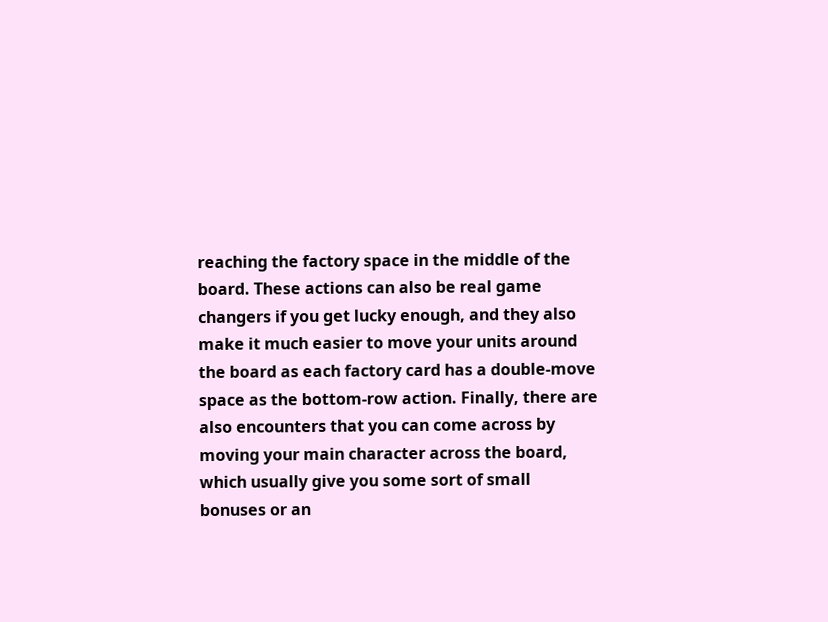reaching the factory space in the middle of the board. These actions can also be real game changers if you get lucky enough, and they also make it much easier to move your units around the board as each factory card has a double-move space as the bottom-row action. Finally, there are also encounters that you can come across by moving your main character across the board, which usually give you some sort of small bonuses or an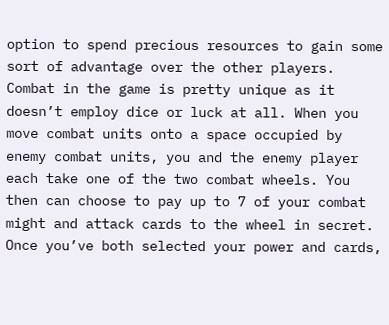option to spend precious resources to gain some sort of advantage over the other players. Combat in the game is pretty unique as it doesn’t employ dice or luck at all. When you move combat units onto a space occupied by enemy combat units, you and the enemy player each take one of the two combat wheels. You then can choose to pay up to 7 of your combat might and attack cards to the wheel in secret. Once you’ve both selected your power and cards,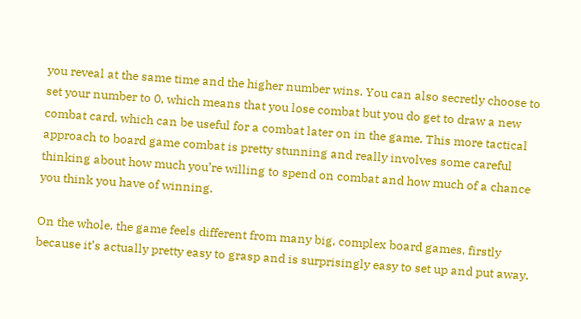you reveal at the same time and the higher number wins. You can also secretly choose to set your number to 0, which means that you lose combat but you do get to draw a new combat card, which can be useful for a combat later on in the game. This more tactical approach to board game combat is pretty stunning and really involves some careful thinking about how much you’re willing to spend on combat and how much of a chance you think you have of winning.

On the whole, the game feels different from many big, complex board games, firstly because it’s actually pretty easy to grasp and is surprisingly easy to set up and put away.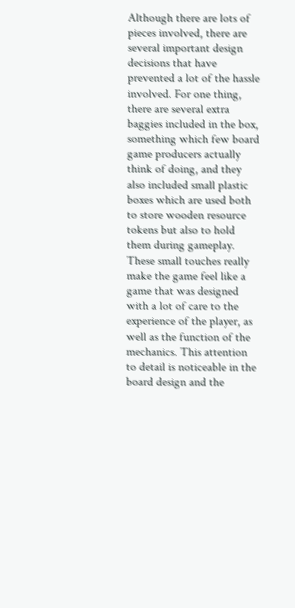Although there are lots of pieces involved, there are several important design decisions that have prevented a lot of the hassle involved. For one thing, there are several extra baggies included in the box, something which few board game producers actually think of doing, and they also included small plastic boxes which are used both to store wooden resource tokens but also to hold them during gameplay. These small touches really make the game feel like a game that was designed with a lot of care to the experience of the player, as well as the function of the mechanics. This attention to detail is noticeable in the board design and the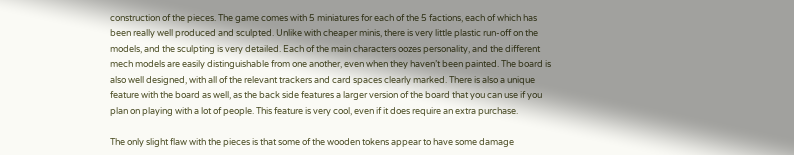construction of the pieces. The game comes with 5 miniatures for each of the 5 factions, each of which has been really well produced and sculpted. Unlike with cheaper minis, there is very little plastic run-off on the models, and the sculpting is very detailed. Each of the main characters oozes personality, and the different mech models are easily distinguishable from one another, even when they haven’t been painted. The board is also well designed, with all of the relevant trackers and card spaces clearly marked. There is also a unique feature with the board as well, as the back side features a larger version of the board that you can use if you plan on playing with a lot of people. This feature is very cool, even if it does require an extra purchase.

The only slight flaw with the pieces is that some of the wooden tokens appear to have some damage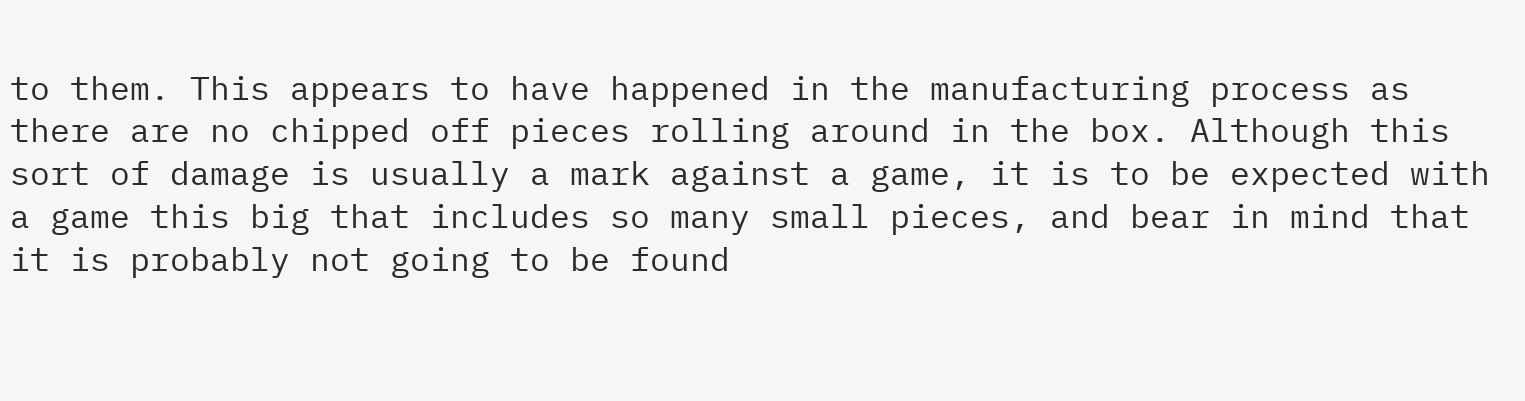to them. This appears to have happened in the manufacturing process as there are no chipped off pieces rolling around in the box. Although this sort of damage is usually a mark against a game, it is to be expected with a game this big that includes so many small pieces, and bear in mind that it is probably not going to be found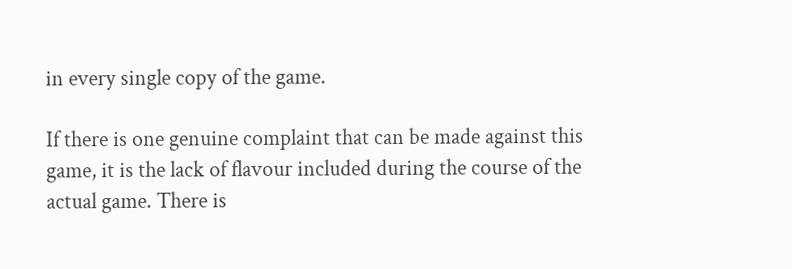in every single copy of the game.

If there is one genuine complaint that can be made against this game, it is the lack of flavour included during the course of the actual game. There is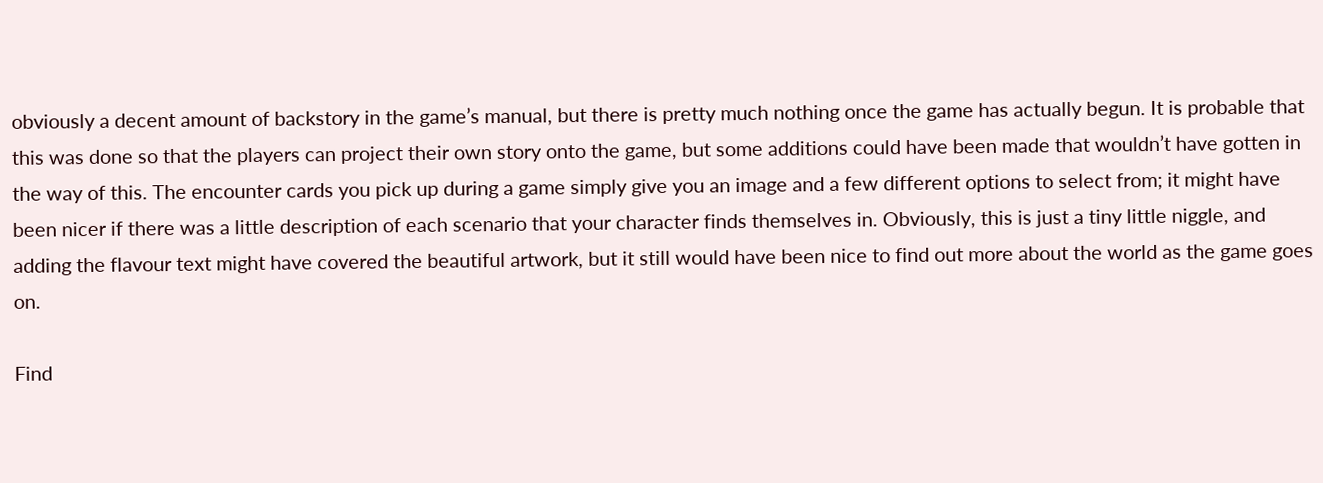obviously a decent amount of backstory in the game’s manual, but there is pretty much nothing once the game has actually begun. It is probable that this was done so that the players can project their own story onto the game, but some additions could have been made that wouldn’t have gotten in the way of this. The encounter cards you pick up during a game simply give you an image and a few different options to select from; it might have been nicer if there was a little description of each scenario that your character finds themselves in. Obviously, this is just a tiny little niggle, and adding the flavour text might have covered the beautiful artwork, but it still would have been nice to find out more about the world as the game goes on.

Find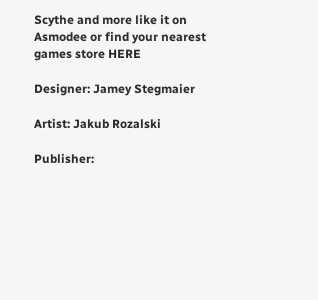Scythe and more like it on Asmodee or find your nearest games store HERE

Designer: Jamey Stegmaier

Artist: Jakub Rozalski

Publisher: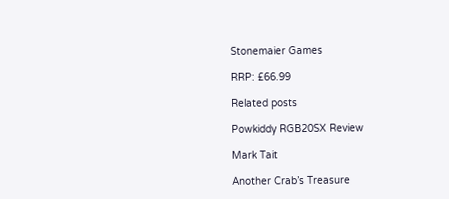Stonemaier Games

RRP: £66.99

Related posts

Powkiddy RGB20SX Review

Mark Tait

Another Crab’s Treasure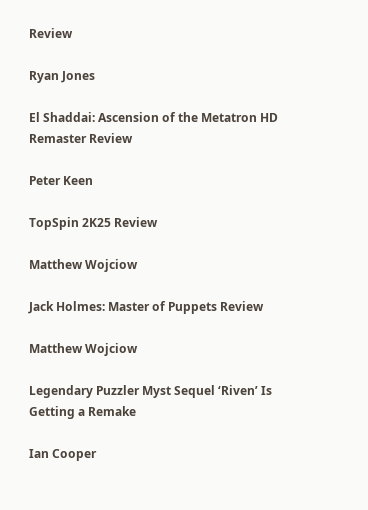Review

Ryan Jones

El Shaddai: Ascension of the Metatron HD Remaster Review

Peter Keen

TopSpin 2K25 Review

Matthew Wojciow

Jack Holmes: Master of Puppets Review

Matthew Wojciow

Legendary Puzzler Myst Sequel ‘Riven’ Is Getting a Remake

Ian Cooper